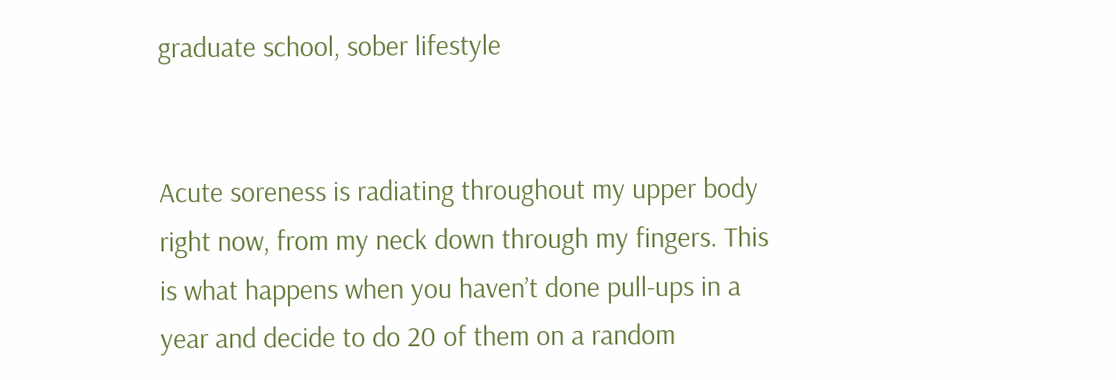graduate school, sober lifestyle


Acute soreness is radiating throughout my upper body right now, from my neck down through my fingers. This is what happens when you haven’t done pull-ups in a year and decide to do 20 of them on a random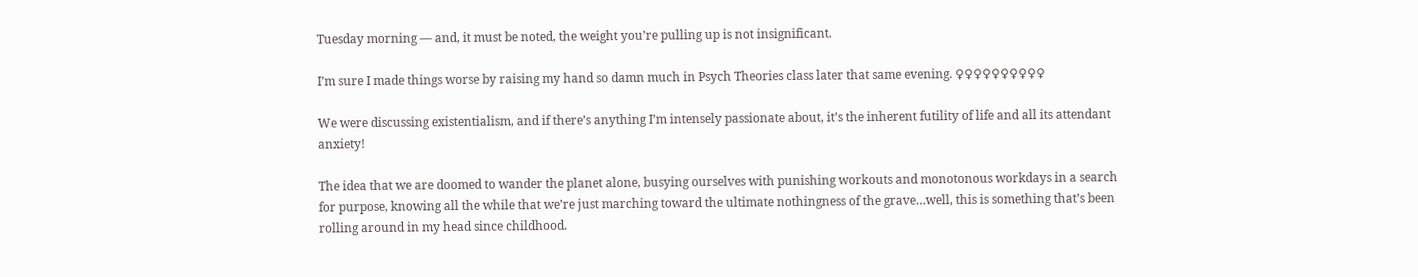Tuesday morning — and, it must be noted, the weight you’re pulling up is not insignificant.

I’m sure I made things worse by raising my hand so damn much in Psych Theories class later that same evening. ♀♀♀♀♀♀♀♀♀♀

We were discussing existentialism, and if there’s anything I’m intensely passionate about, it’s the inherent futility of life and all its attendant anxiety!

The idea that we are doomed to wander the planet alone, busying ourselves with punishing workouts and monotonous workdays in a search for purpose, knowing all the while that we’re just marching toward the ultimate nothingness of the grave…well, this is something that’s been rolling around in my head since childhood.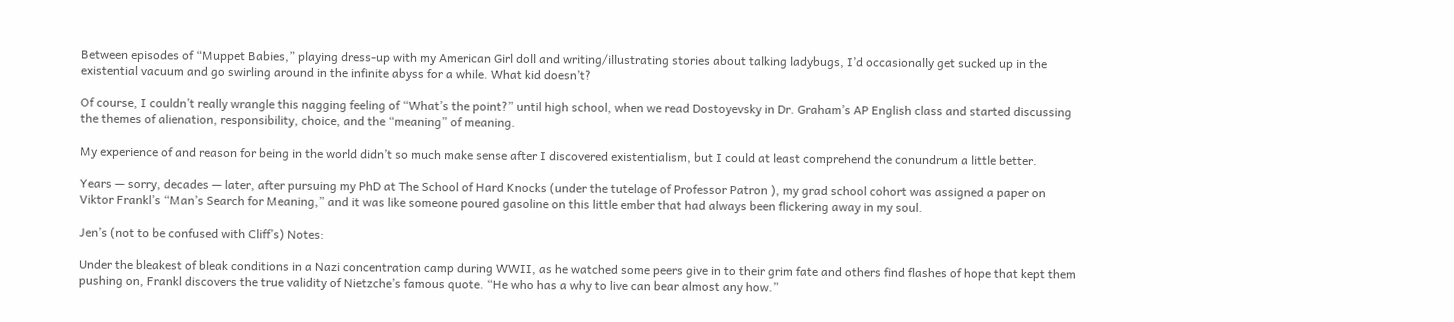Between episodes of “Muppet Babies,” playing dress-up with my American Girl doll and writing/illustrating stories about talking ladybugs, I’d occasionally get sucked up in the existential vacuum and go swirling around in the infinite abyss for a while. What kid doesn’t?

Of course, I couldn’t really wrangle this nagging feeling of “What’s the point?” until high school, when we read Dostoyevsky in Dr. Graham’s AP English class and started discussing the themes of alienation, responsibility, choice, and the “meaning” of meaning.

My experience of and reason for being in the world didn’t so much make sense after I discovered existentialism, but I could at least comprehend the conundrum a little better.

Years — sorry, decades — later, after pursuing my PhD at The School of Hard Knocks (under the tutelage of Professor Patron ), my grad school cohort was assigned a paper on Viktor Frankl’s “Man’s Search for Meaning,” and it was like someone poured gasoline on this little ember that had always been flickering away in my soul.

Jen’s (not to be confused with Cliff’s) Notes:

Under the bleakest of bleak conditions in a Nazi concentration camp during WWII, as he watched some peers give in to their grim fate and others find flashes of hope that kept them pushing on, Frankl discovers the true validity of Nietzche’s famous quote. “He who has a why to live can bear almost any how.”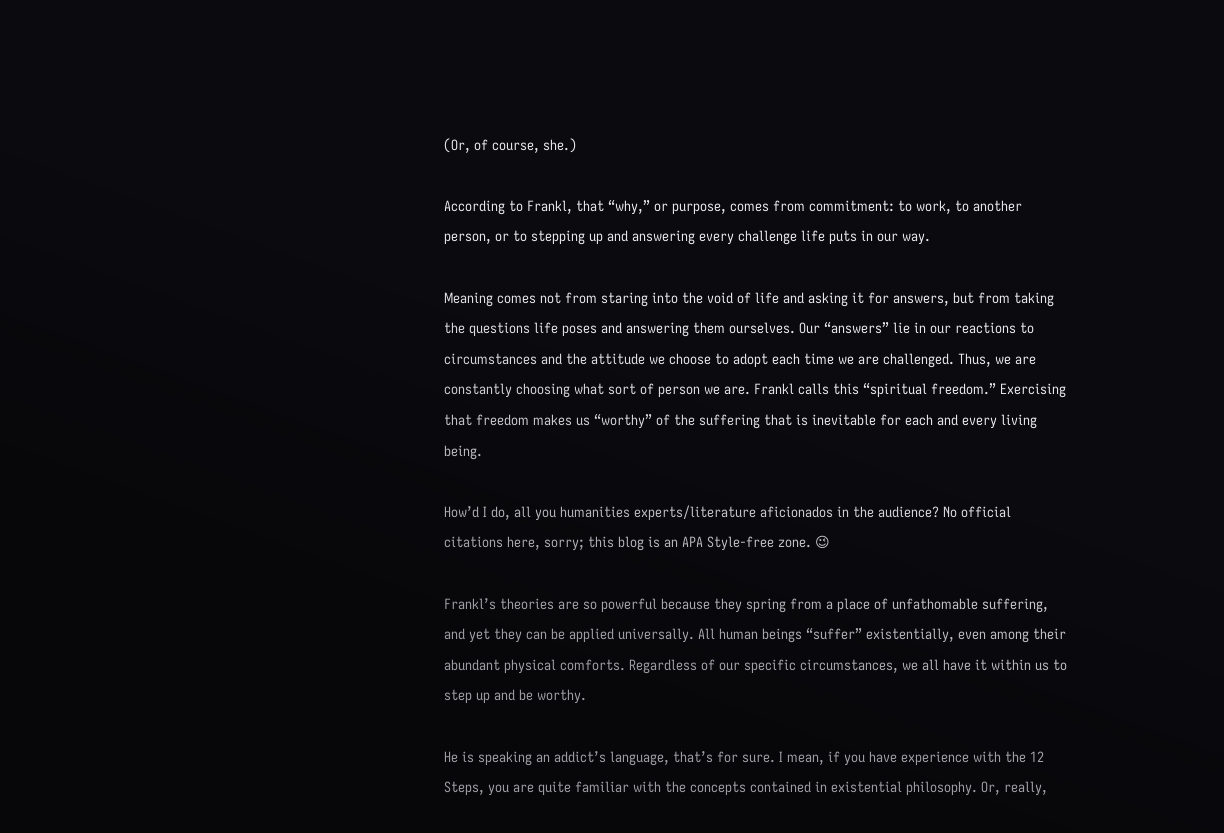(Or, of course, she.)

According to Frankl, that “why,” or purpose, comes from commitment: to work, to another person, or to stepping up and answering every challenge life puts in our way.

Meaning comes not from staring into the void of life and asking it for answers, but from taking the questions life poses and answering them ourselves. Our “answers” lie in our reactions to circumstances and the attitude we choose to adopt each time we are challenged. Thus, we are constantly choosing what sort of person we are. Frankl calls this “spiritual freedom.” Exercising that freedom makes us “worthy” of the suffering that is inevitable for each and every living being.

How’d I do, all you humanities experts/literature aficionados in the audience? No official citations here, sorry; this blog is an APA Style-free zone. 😉

Frankl’s theories are so powerful because they spring from a place of unfathomable suffering, and yet they can be applied universally. All human beings “suffer” existentially, even among their abundant physical comforts. Regardless of our specific circumstances, we all have it within us to step up and be worthy.

He is speaking an addict’s language, that’s for sure. I mean, if you have experience with the 12 Steps, you are quite familiar with the concepts contained in existential philosophy. Or, really,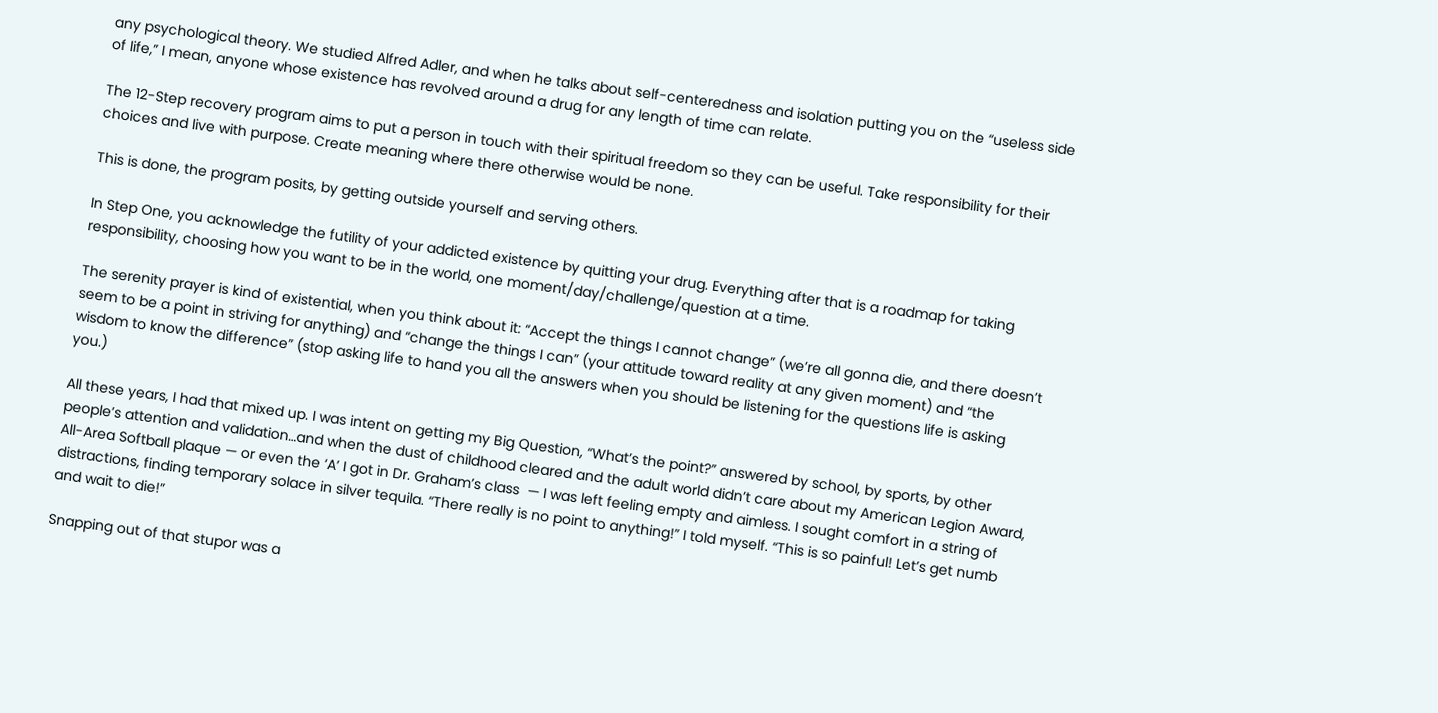any psychological theory. We studied Alfred Adler, and when he talks about self-centeredness and isolation putting you on the “useless side of life,” I mean, anyone whose existence has revolved around a drug for any length of time can relate.

The 12-Step recovery program aims to put a person in touch with their spiritual freedom so they can be useful. Take responsibility for their choices and live with purpose. Create meaning where there otherwise would be none.

This is done, the program posits, by getting outside yourself and serving others.

In Step One, you acknowledge the futility of your addicted existence by quitting your drug. Everything after that is a roadmap for taking responsibility, choosing how you want to be in the world, one moment/day/challenge/question at a time.

The serenity prayer is kind of existential, when you think about it: “Accept the things I cannot change” (we’re all gonna die, and there doesn’t seem to be a point in striving for anything) and “change the things I can” (your attitude toward reality at any given moment) and “the wisdom to know the difference” (stop asking life to hand you all the answers when you should be listening for the questions life is asking you.)

All these years, I had that mixed up. I was intent on getting my Big Question, “What’s the point?” answered by school, by sports, by other people’s attention and validation…and when the dust of childhood cleared and the adult world didn’t care about my American Legion Award, All-Area Softball plaque — or even the ‘A’ I got in Dr. Graham’s class  — I was left feeling empty and aimless. I sought comfort in a string of distractions, finding temporary solace in silver tequila. “There really is no point to anything!” I told myself. “This is so painful! Let’s get numb and wait to die!”

Snapping out of that stupor was a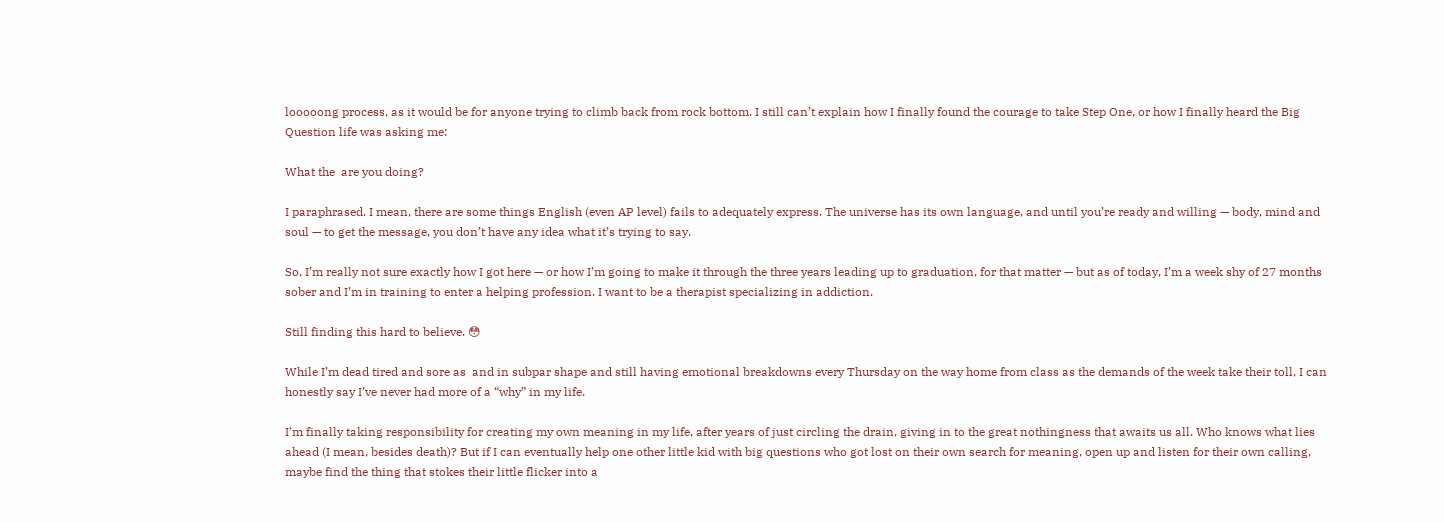looooong process, as it would be for anyone trying to climb back from rock bottom. I still can’t explain how I finally found the courage to take Step One, or how I finally heard the Big Question life was asking me:

What the  are you doing?

I paraphrased. I mean, there are some things English (even AP level) fails to adequately express. The universe has its own language, and until you’re ready and willing — body, mind and soul — to get the message, you don’t have any idea what it’s trying to say.

So, I’m really not sure exactly how I got here — or how I’m going to make it through the three years leading up to graduation, for that matter — but as of today, I’m a week shy of 27 months sober and I’m in training to enter a helping profession. I want to be a therapist specializing in addiction.

Still finding this hard to believe. 😳

While I’m dead tired and sore as  and in subpar shape and still having emotional breakdowns every Thursday on the way home from class as the demands of the week take their toll, I can honestly say I’ve never had more of a “why” in my life.

I’m finally taking responsibility for creating my own meaning in my life, after years of just circling the drain, giving in to the great nothingness that awaits us all. Who knows what lies ahead (I mean, besides death)? But if I can eventually help one other little kid with big questions who got lost on their own search for meaning, open up and listen for their own calling, maybe find the thing that stokes their little flicker into a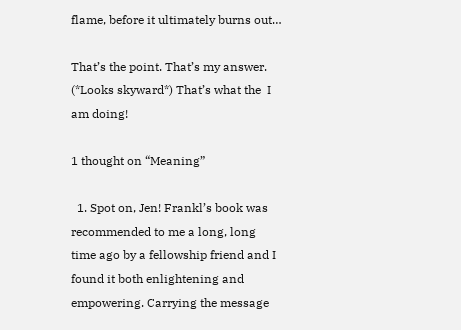flame, before it ultimately burns out…

That’s the point. That’s my answer. (*Looks skyward*) That’s what the  I am doing!

1 thought on “Meaning”

  1. Spot on, Jen! Frankl’s book was recommended to me a long, long time ago by a fellowship friend and I found it both enlightening and empowering. Carrying the message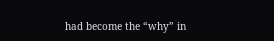had become the “why” in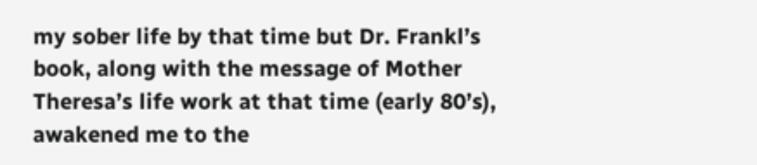my sober life by that time but Dr. Frankl’s book, along with the message of Mother Theresa’s life work at that time (early 80’s), awakened me to the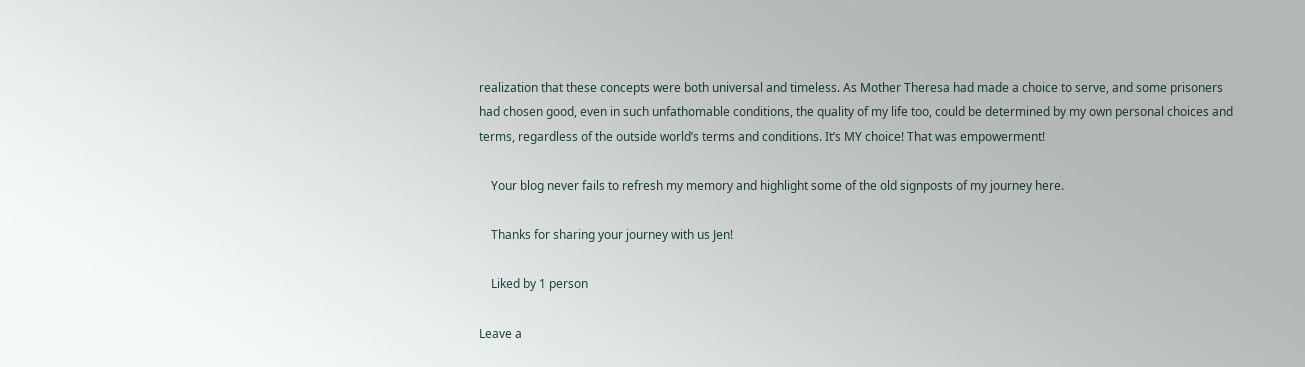realization that these concepts were both universal and timeless. As Mother Theresa had made a choice to serve, and some prisoners had chosen good, even in such unfathomable conditions, the quality of my life too, could be determined by my own personal choices and terms, regardless of the outside world’s terms and conditions. It’s MY choice! That was empowerment!

    Your blog never fails to refresh my memory and highlight some of the old signposts of my journey here.

    Thanks for sharing your journey with us Jen!

    Liked by 1 person

Leave a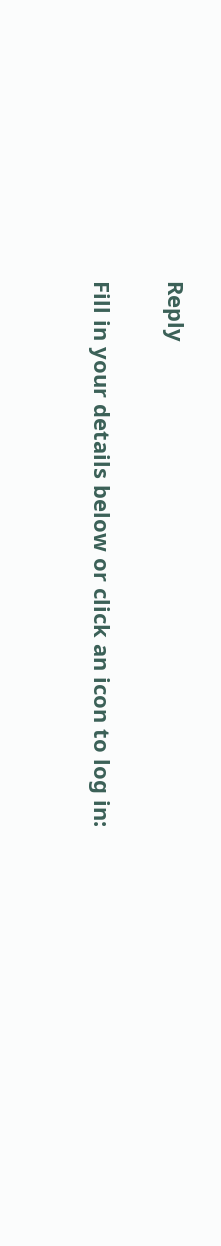Reply

Fill in your details below or click an icon to log in: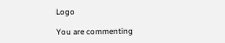Logo

You are commenting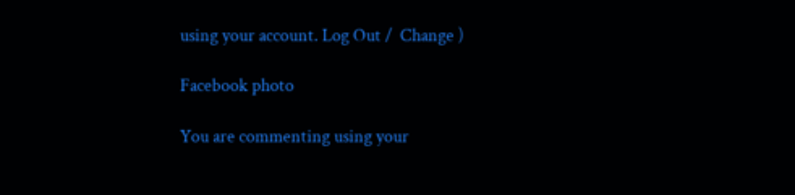using your account. Log Out /  Change )

Facebook photo

You are commenting using your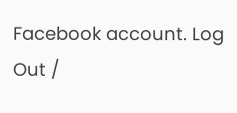Facebook account. Log Out /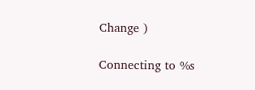Change )

Connecting to %s